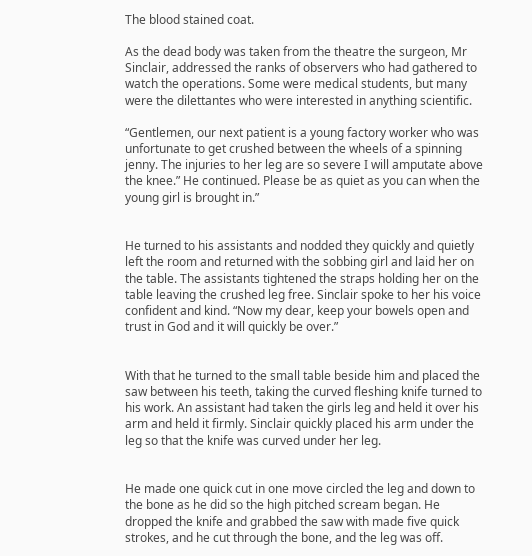The blood stained coat.

As the dead body was taken from the theatre the surgeon, Mr Sinclair, addressed the ranks of observers who had gathered to watch the operations. Some were medical students, but many were the dilettantes who were interested in anything scientific.

“Gentlemen, our next patient is a young factory worker who was unfortunate to get crushed between the wheels of a spinning jenny. The injuries to her leg are so severe I will amputate above the knee.” He continued. Please be as quiet as you can when the young girl is brought in.”


He turned to his assistants and nodded they quickly and quietly left the room and returned with the sobbing girl and laid her on the table. The assistants tightened the straps holding her on the table leaving the crushed leg free. Sinclair spoke to her his voice confident and kind. “Now my dear, keep your bowels open and trust in God and it will quickly be over.”


With that he turned to the small table beside him and placed the saw between his teeth, taking the curved fleshing knife turned to his work. An assistant had taken the girls leg and held it over his arm and held it firmly. Sinclair quickly placed his arm under the leg so that the knife was curved under her leg.


He made one quick cut in one move circled the leg and down to the bone as he did so the high pitched scream began. He dropped the knife and grabbed the saw with made five quick strokes, and he cut through the bone, and the leg was off.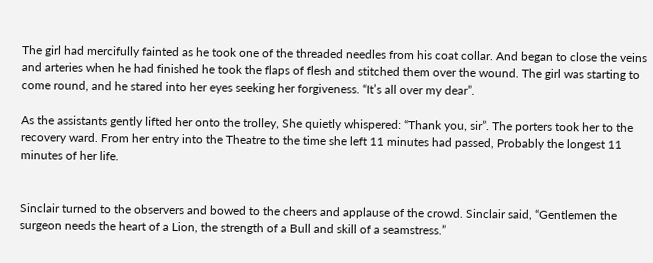The girl had mercifully fainted as he took one of the threaded needles from his coat collar. And began to close the veins and arteries when he had finished he took the flaps of flesh and stitched them over the wound. The girl was starting to come round, and he stared into her eyes seeking her forgiveness. “It’s all over my dear”.

As the assistants gently lifted her onto the trolley, She quietly whispered: “Thank you, sir”. The porters took her to the recovery ward. From her entry into the Theatre to the time she left 11 minutes had passed, Probably the longest 11 minutes of her life.


Sinclair turned to the observers and bowed to the cheers and applause of the crowd. Sinclair said, “Gentlemen the surgeon needs the heart of a Lion, the strength of a Bull and skill of a seamstress.”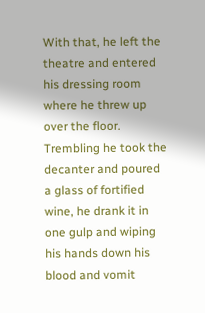With that, he left the theatre and entered his dressing room where he threw up over the floor. Trembling he took the decanter and poured a glass of fortified wine, he drank it in one gulp and wiping his hands down his blood and vomit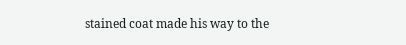stained coat made his way to the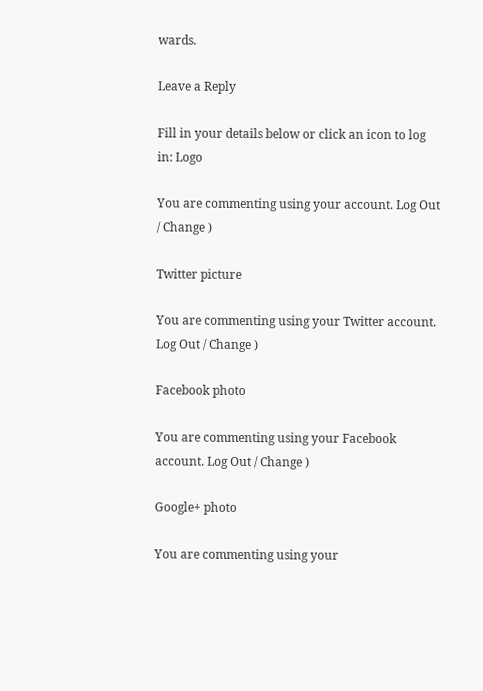wards.

Leave a Reply

Fill in your details below or click an icon to log in: Logo

You are commenting using your account. Log Out / Change )

Twitter picture

You are commenting using your Twitter account. Log Out / Change )

Facebook photo

You are commenting using your Facebook account. Log Out / Change )

Google+ photo

You are commenting using your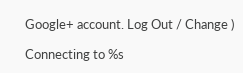Google+ account. Log Out / Change )

Connecting to %s